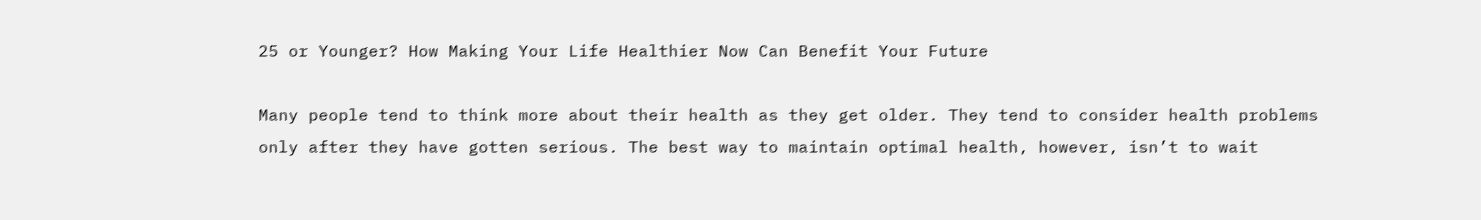25 or Younger? How Making Your Life Healthier Now Can Benefit Your Future

Many people tend to think more about their health as they get older. They tend to consider health problems only after they have gotten serious. The best way to maintain optimal health, however, isn’t to wait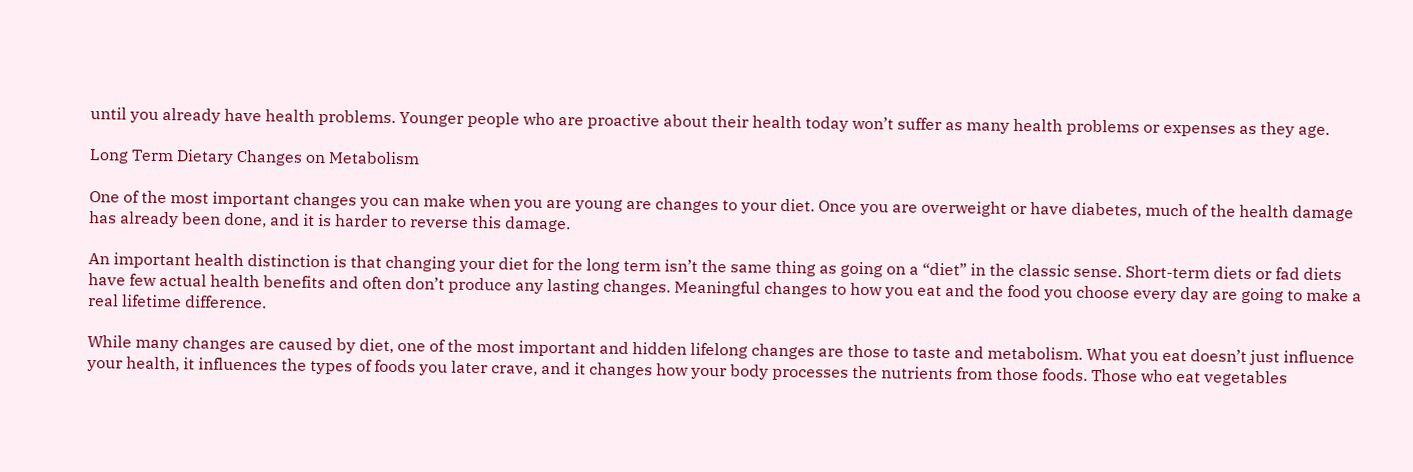until you already have health problems. Younger people who are proactive about their health today won’t suffer as many health problems or expenses as they age.

Long Term Dietary Changes on Metabolism

One of the most important changes you can make when you are young are changes to your diet. Once you are overweight or have diabetes, much of the health damage has already been done, and it is harder to reverse this damage.

An important health distinction is that changing your diet for the long term isn’t the same thing as going on a “diet” in the classic sense. Short-term diets or fad diets have few actual health benefits and often don’t produce any lasting changes. Meaningful changes to how you eat and the food you choose every day are going to make a real lifetime difference.

While many changes are caused by diet, one of the most important and hidden lifelong changes are those to taste and metabolism. What you eat doesn’t just influence your health, it influences the types of foods you later crave, and it changes how your body processes the nutrients from those foods. Those who eat vegetables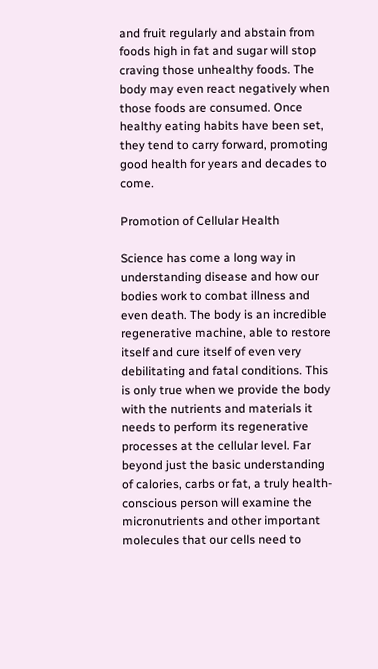and fruit regularly and abstain from foods high in fat and sugar will stop craving those unhealthy foods. The body may even react negatively when those foods are consumed. Once healthy eating habits have been set, they tend to carry forward, promoting good health for years and decades to come.

Promotion of Cellular Health

Science has come a long way in understanding disease and how our bodies work to combat illness and even death. The body is an incredible regenerative machine, able to restore itself and cure itself of even very debilitating and fatal conditions. This is only true when we provide the body with the nutrients and materials it needs to perform its regenerative processes at the cellular level. Far beyond just the basic understanding of calories, carbs or fat, a truly health-conscious person will examine the micronutrients and other important molecules that our cells need to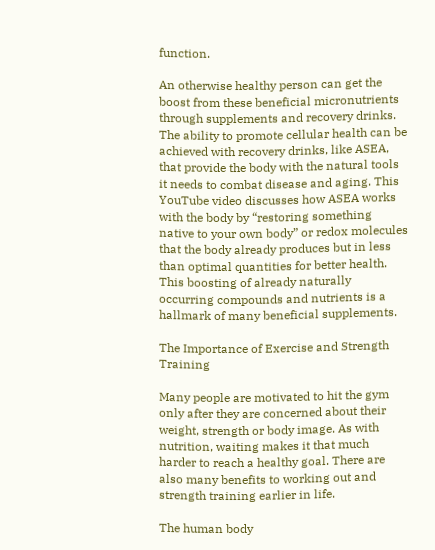function.

An otherwise healthy person can get the boost from these beneficial micronutrients through supplements and recovery drinks. The ability to promote cellular health can be achieved with recovery drinks, like ASEA, that provide the body with the natural tools it needs to combat disease and aging. This YouTube video discusses how ASEA works with the body by “restoring something native to your own body” or redox molecules that the body already produces but in less than optimal quantities for better health. This boosting of already naturally occurring compounds and nutrients is a hallmark of many beneficial supplements.

The Importance of Exercise and Strength Training

Many people are motivated to hit the gym only after they are concerned about their weight, strength or body image. As with nutrition, waiting makes it that much harder to reach a healthy goal. There are also many benefits to working out and strength training earlier in life.

The human body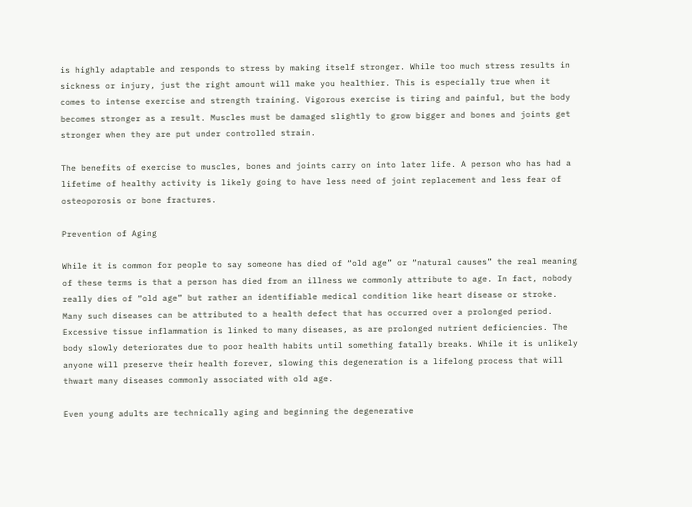is highly adaptable and responds to stress by making itself stronger. While too much stress results in sickness or injury, just the right amount will make you healthier. This is especially true when it comes to intense exercise and strength training. Vigorous exercise is tiring and painful, but the body becomes stronger as a result. Muscles must be damaged slightly to grow bigger and bones and joints get stronger when they are put under controlled strain.

The benefits of exercise to muscles, bones and joints carry on into later life. A person who has had a lifetime of healthy activity is likely going to have less need of joint replacement and less fear of osteoporosis or bone fractures.

Prevention of Aging

While it is common for people to say someone has died of “old age” or “natural causes” the real meaning of these terms is that a person has died from an illness we commonly attribute to age. In fact, nobody really dies of “old age” but rather an identifiable medical condition like heart disease or stroke. Many such diseases can be attributed to a health defect that has occurred over a prolonged period. Excessive tissue inflammation is linked to many diseases, as are prolonged nutrient deficiencies. The body slowly deteriorates due to poor health habits until something fatally breaks. While it is unlikely anyone will preserve their health forever, slowing this degeneration is a lifelong process that will thwart many diseases commonly associated with old age.

Even young adults are technically aging and beginning the degenerative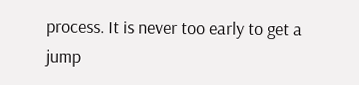process. It is never too early to get a jump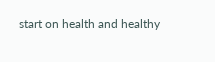start on health and healthy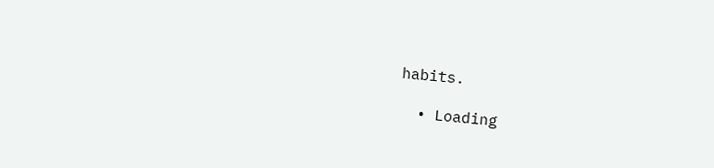habits.

  • Loading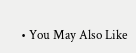• You May Also Like